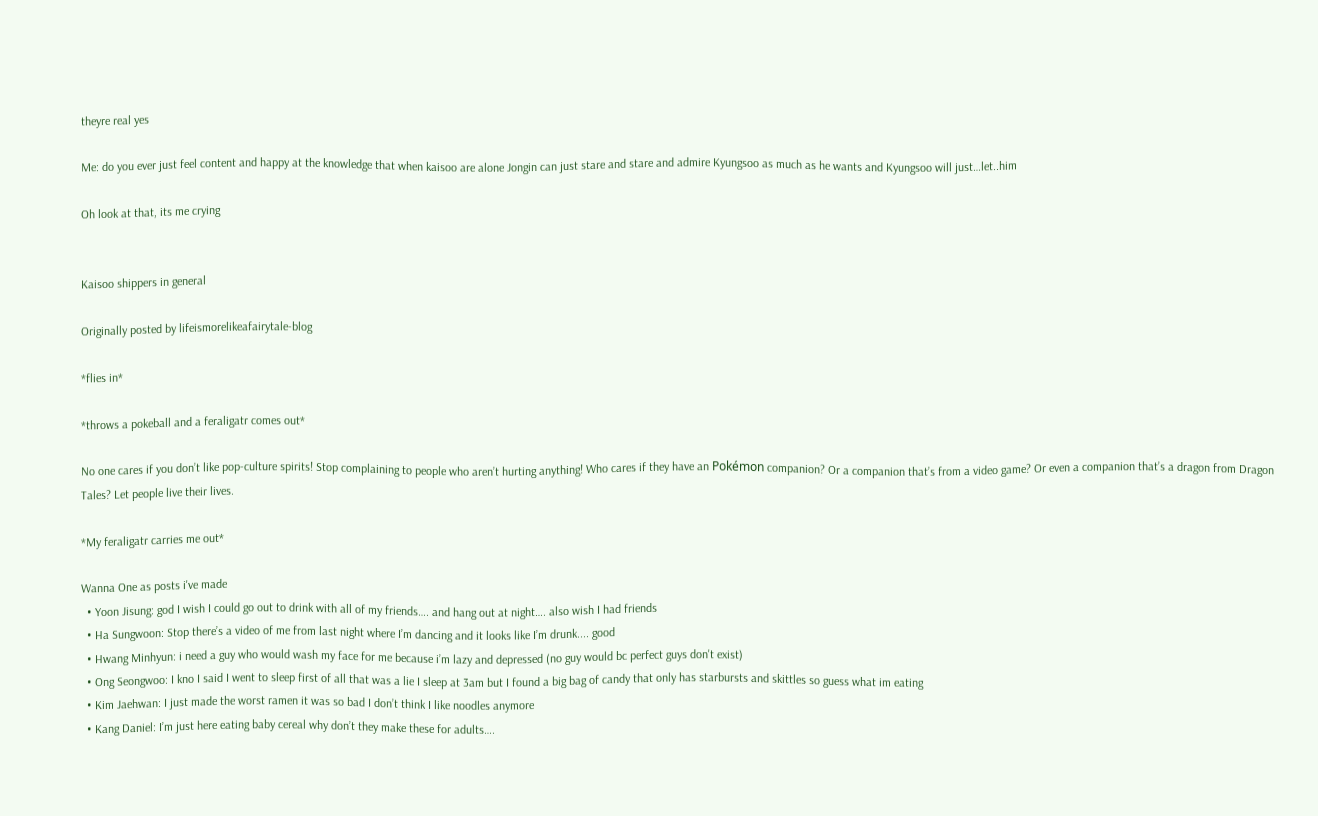theyre real yes

Me: do you ever just feel content and happy at the knowledge that when kaisoo are alone Jongin can just stare and stare and admire Kyungsoo as much as he wants and Kyungsoo will just…let..him

Oh look at that, its me crying


Kaisoo shippers in general

Originally posted by lifeismorelikeafairytale-blog

*flies in*

*throws a pokeball and a feraligatr comes out*

No one cares if you don’t like pop-culture spirits! Stop complaining to people who aren’t hurting anything! Who cares if they have an Pokémon companion? Or a companion that’s from a video game? Or even a companion that’s a dragon from Dragon Tales? Let people live their lives.

*My feraligatr carries me out*

Wanna One as posts i've made
  • Yoon Jisung: god I wish I could go out to drink with all of my friends…. and hang out at night…. also wish I had friends
  • Ha Sungwoon: Stop there’s a video of me from last night where I’m dancing and it looks like I’m drunk.... good
  • Hwang Minhyun: i need a guy who would wash my face for me because i’m lazy and depressed (no guy would bc perfect guys don't exist)
  • Ong Seongwoo: I kno I said I went to sleep first of all that was a lie I sleep at 3am but I found a big bag of candy that only has starbursts and skittles so guess what im eating
  • Kim Jaehwan: I just made the worst ramen it was so bad I don’t think I like noodles anymore
  • Kang Daniel: I’m just here eating baby cereal why don’t they make these for adults….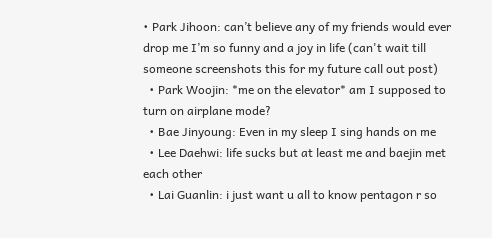• Park Jihoon: can’t believe any of my friends would ever drop me I’m so funny and a joy in life (can't wait till someone screenshots this for my future call out post)
  • Park Woojin: *me on the elevator* am I supposed to turn on airplane mode?
  • Bae Jinyoung: Even in my sleep I sing hands on me
  • Lee Daehwi: life sucks but at least me and baejin met each other
  • Lai Guanlin: i just want u all to know pentagon r so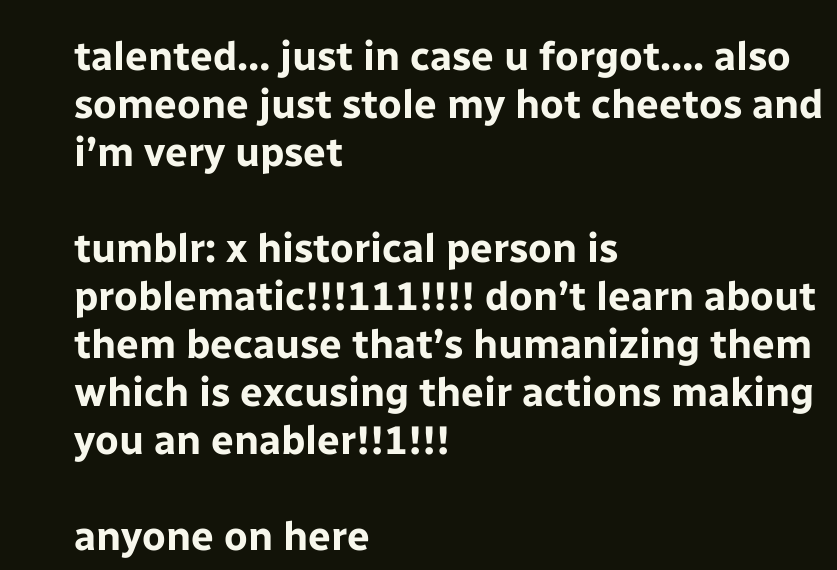talented… just in case u forgot…. also someone just stole my hot cheetos and i’m very upset

tumblr: x historical person is problematic!!!111!!!! don’t learn about them because that’s humanizing them which is excusing their actions making you an enabler!!1!!!

anyone on here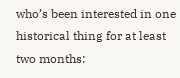who’s been interested in one historical thing for at least two months: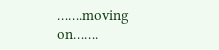…….moving on…….